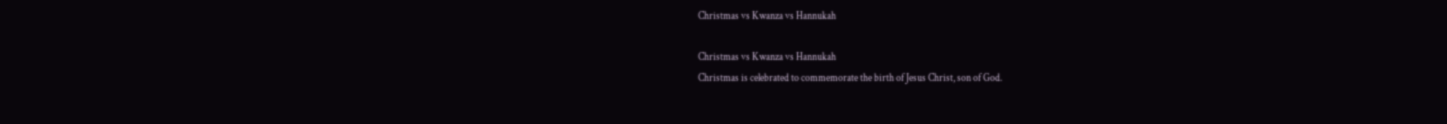Christmas vs Kwanza vs Hannukah

Christmas vs Kwanza vs Hannukah
Christmas is celebrated to commemorate the birth of Jesus Christ, son of God.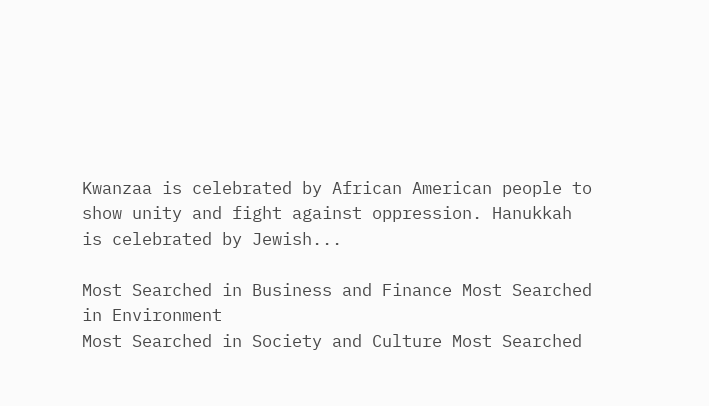Kwanzaa is celebrated by African American people to show unity and fight against oppression. Hanukkah is celebrated by Jewish...

Most Searched in Business and Finance Most Searched in Environment
Most Searched in Society and Culture Most Searched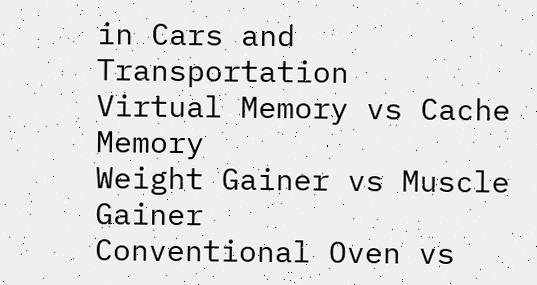in Cars and Transportation
Virtual Memory vs Cache Memory
Weight Gainer vs Muscle Gainer
Conventional Oven vs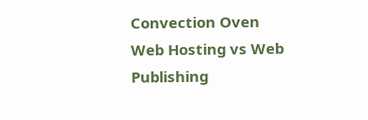Convection Oven
Web Hosting vs Web Publishing